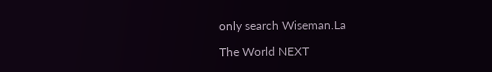only search Wiseman.La

The World NEXT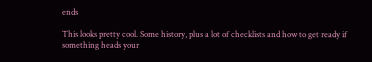ends

This looks pretty cool. Some history, plus a lot of checklists and how to get ready if something heads your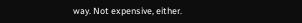way. Not expensive, either.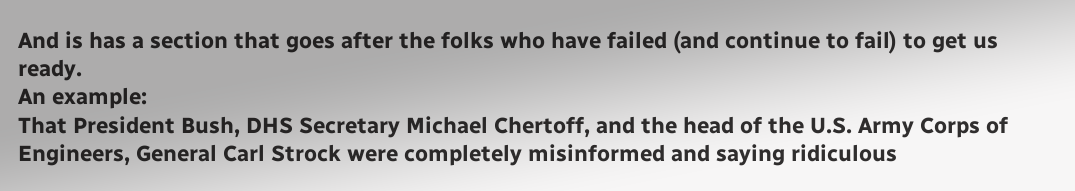And is has a section that goes after the folks who have failed (and continue to fail) to get us ready.
An example:
That President Bush, DHS Secretary Michael Chertoff, and the head of the U.S. Army Corps of Engineers, General Carl Strock were completely misinformed and saying ridiculous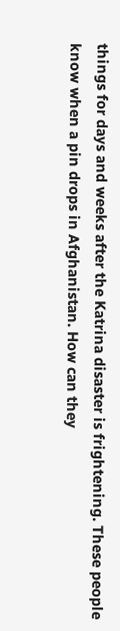things for days and weeks after the Katrina disaster is frightening. These people know when a pin drops in Afghanistan. How can they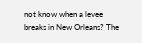not know when a levee breaks in New Orleans? The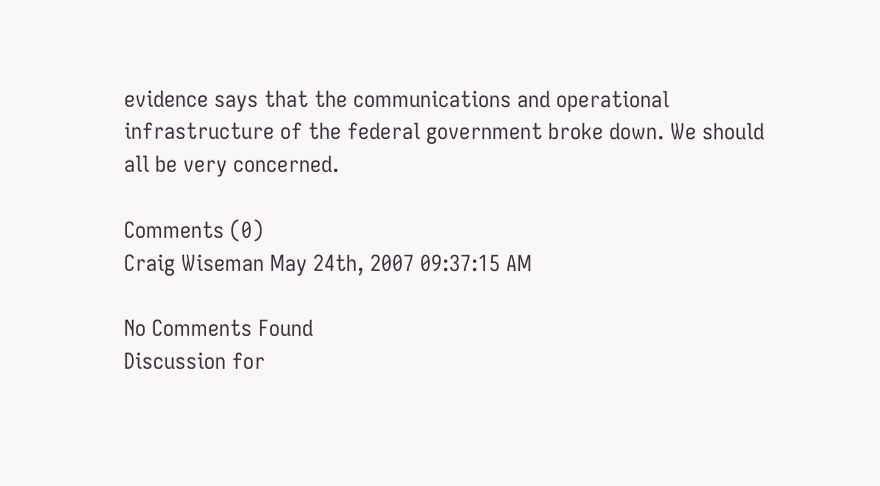evidence says that the communications and operational infrastructure of the federal government broke down. We should all be very concerned.

Comments (0)
Craig Wiseman May 24th, 2007 09:37:15 AM

No Comments Found
Discussion for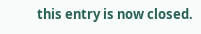this entry is now closed.